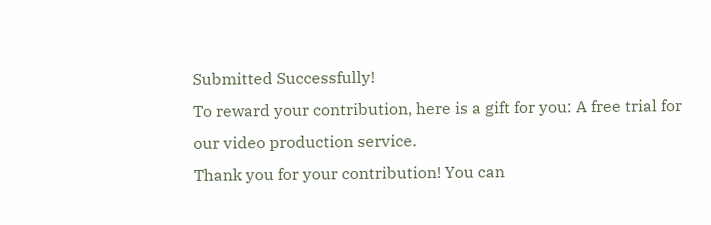Submitted Successfully!
To reward your contribution, here is a gift for you: A free trial for our video production service.
Thank you for your contribution! You can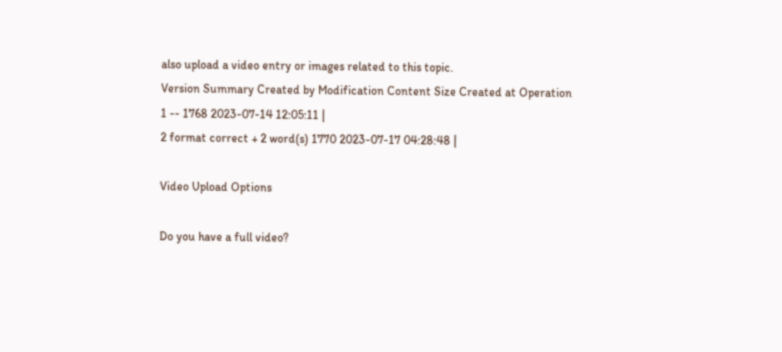also upload a video entry or images related to this topic.
Version Summary Created by Modification Content Size Created at Operation
1 -- 1768 2023-07-14 12:05:11 |
2 format correct + 2 word(s) 1770 2023-07-17 04:28:48 |

Video Upload Options

Do you have a full video?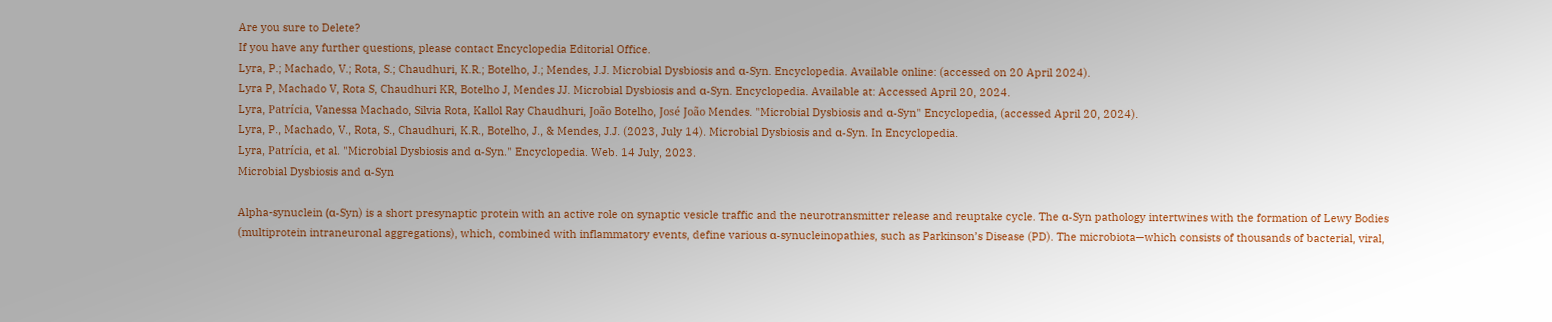Are you sure to Delete?
If you have any further questions, please contact Encyclopedia Editorial Office.
Lyra, P.; Machado, V.; Rota, S.; Chaudhuri, K.R.; Botelho, J.; Mendes, J.J. Microbial Dysbiosis and α-Syn. Encyclopedia. Available online: (accessed on 20 April 2024).
Lyra P, Machado V, Rota S, Chaudhuri KR, Botelho J, Mendes JJ. Microbial Dysbiosis and α-Syn. Encyclopedia. Available at: Accessed April 20, 2024.
Lyra, Patrícia, Vanessa Machado, Silvia Rota, Kallol Ray Chaudhuri, João Botelho, José João Mendes. "Microbial Dysbiosis and α-Syn" Encyclopedia, (accessed April 20, 2024).
Lyra, P., Machado, V., Rota, S., Chaudhuri, K.R., Botelho, J., & Mendes, J.J. (2023, July 14). Microbial Dysbiosis and α-Syn. In Encyclopedia.
Lyra, Patrícia, et al. "Microbial Dysbiosis and α-Syn." Encyclopedia. Web. 14 July, 2023.
Microbial Dysbiosis and α-Syn

Alpha-synuclein (α-Syn) is a short presynaptic protein with an active role on synaptic vesicle traffic and the neurotransmitter release and reuptake cycle. The α-Syn pathology intertwines with the formation of Lewy Bodies (multiprotein intraneuronal aggregations), which, combined with inflammatory events, define various α-synucleinopathies, such as Parkinson’s Disease (PD). The microbiota—which consists of thousands of bacterial, viral,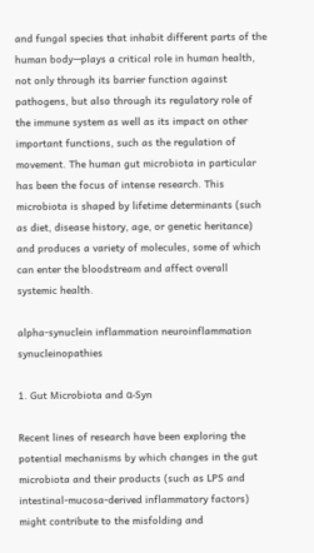and fungal species that inhabit different parts of the human body—plays a critical role in human health, not only through its barrier function against pathogens, but also through its regulatory role of the immune system as well as its impact on other important functions, such as the regulation of movement. The human gut microbiota in particular has been the focus of intense research. This microbiota is shaped by lifetime determinants (such as diet, disease history, age, or genetic heritance) and produces a variety of molecules, some of which can enter the bloodstream and affect overall systemic health.

alpha-synuclein inflammation neuroinflammation synucleinopathies

1. Gut Microbiota and α-Syn

Recent lines of research have been exploring the potential mechanisms by which changes in the gut microbiota and their products (such as LPS and intestinal-mucosa-derived inflammatory factors) might contribute to the misfolding and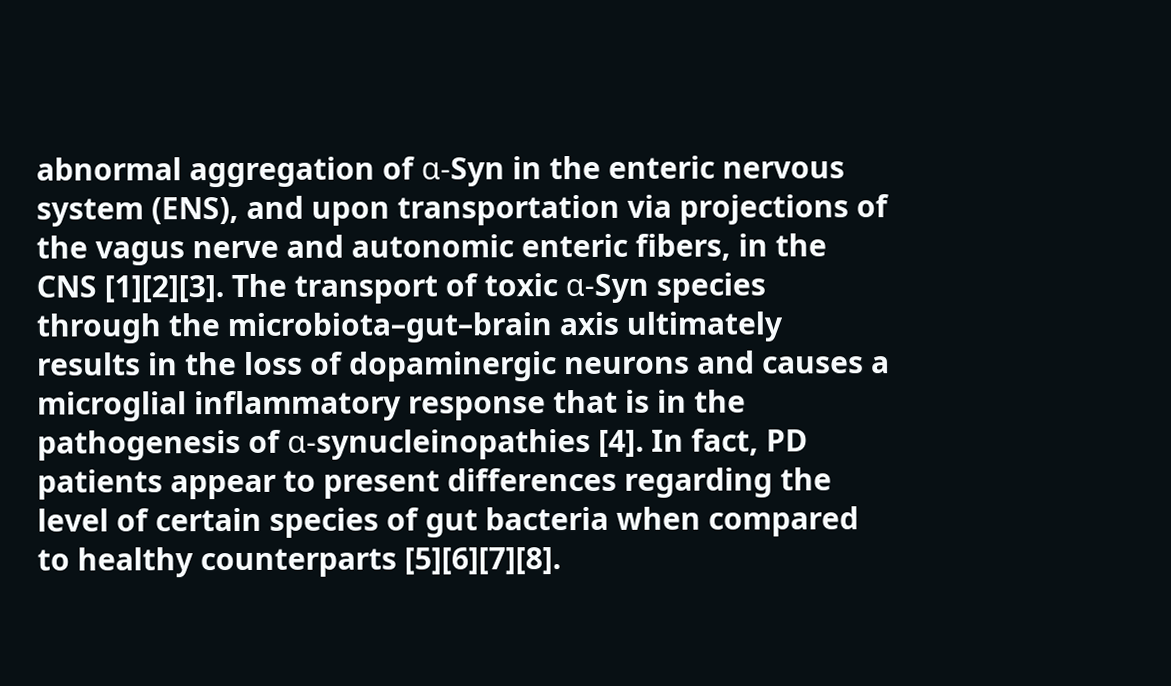abnormal aggregation of α-Syn in the enteric nervous system (ENS), and upon transportation via projections of the vagus nerve and autonomic enteric fibers, in the CNS [1][2][3]. The transport of toxic α-Syn species through the microbiota–gut–brain axis ultimately results in the loss of dopaminergic neurons and causes a microglial inflammatory response that is in the pathogenesis of α-synucleinopathies [4]. In fact, PD patients appear to present differences regarding the level of certain species of gut bacteria when compared to healthy counterparts [5][6][7][8].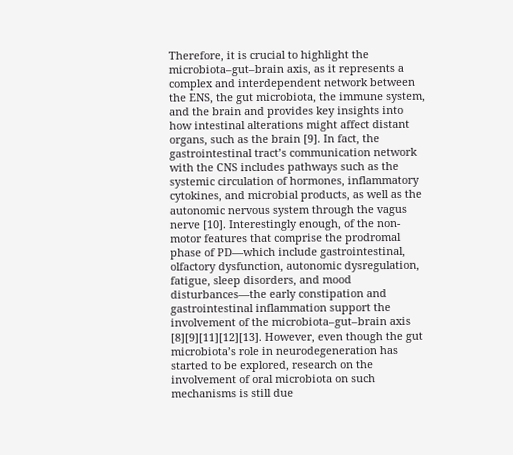Therefore, it is crucial to highlight the microbiota–gut–brain axis, as it represents a complex and interdependent network between the ENS, the gut microbiota, the immune system, and the brain and provides key insights into how intestinal alterations might affect distant organs, such as the brain [9]. In fact, the gastrointestinal tract’s communication network with the CNS includes pathways such as the systemic circulation of hormones, inflammatory cytokines, and microbial products, as well as the autonomic nervous system through the vagus nerve [10]. Interestingly enough, of the non-motor features that comprise the prodromal phase of PD—which include gastrointestinal, olfactory dysfunction, autonomic dysregulation, fatigue, sleep disorders, and mood disturbances—the early constipation and gastrointestinal inflammation support the involvement of the microbiota–gut–brain axis [8][9][11][12][13]. However, even though the gut microbiota’s role in neurodegeneration has started to be explored, research on the involvement of oral microbiota on such mechanisms is still due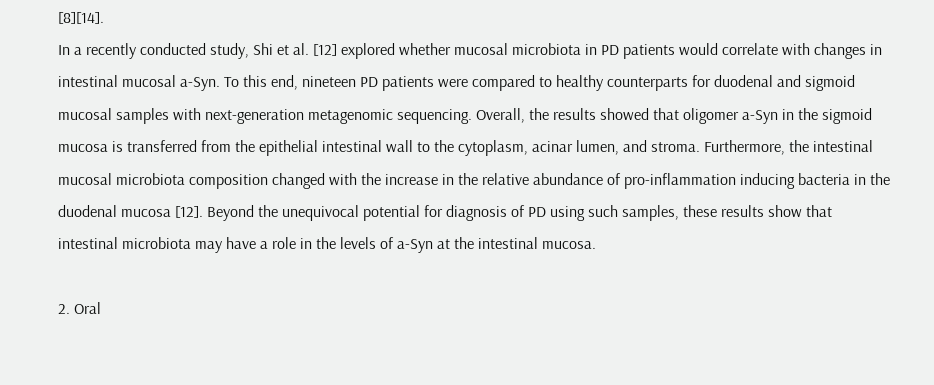[8][14].
In a recently conducted study, Shi et al. [12] explored whether mucosal microbiota in PD patients would correlate with changes in intestinal mucosal a-Syn. To this end, nineteen PD patients were compared to healthy counterparts for duodenal and sigmoid mucosal samples with next-generation metagenomic sequencing. Overall, the results showed that oligomer a-Syn in the sigmoid mucosa is transferred from the epithelial intestinal wall to the cytoplasm, acinar lumen, and stroma. Furthermore, the intestinal mucosal microbiota composition changed with the increase in the relative abundance of pro-inflammation inducing bacteria in the duodenal mucosa [12]. Beyond the unequivocal potential for diagnosis of PD using such samples, these results show that intestinal microbiota may have a role in the levels of a-Syn at the intestinal mucosa.

2. Oral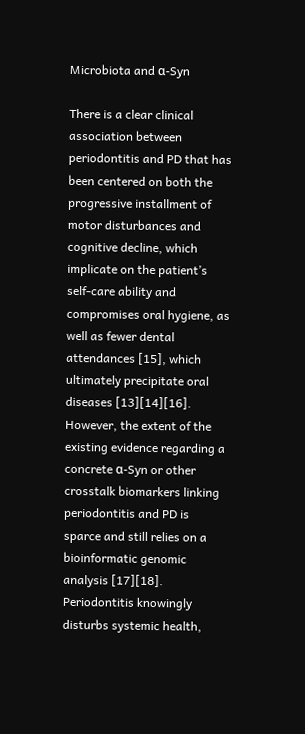Microbiota and α-Syn

There is a clear clinical association between periodontitis and PD that has been centered on both the progressive installment of motor disturbances and cognitive decline, which implicate on the patient’s self-care ability and compromises oral hygiene, as well as fewer dental attendances [15], which ultimately precipitate oral diseases [13][14][16]. However, the extent of the existing evidence regarding a concrete α-Syn or other crosstalk biomarkers linking periodontitis and PD is sparce and still relies on a bioinformatic genomic analysis [17][18].
Periodontitis knowingly disturbs systemic health,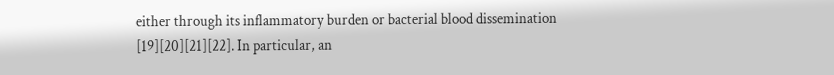either through its inflammatory burden or bacterial blood dissemination [19][20][21][22]. In particular, an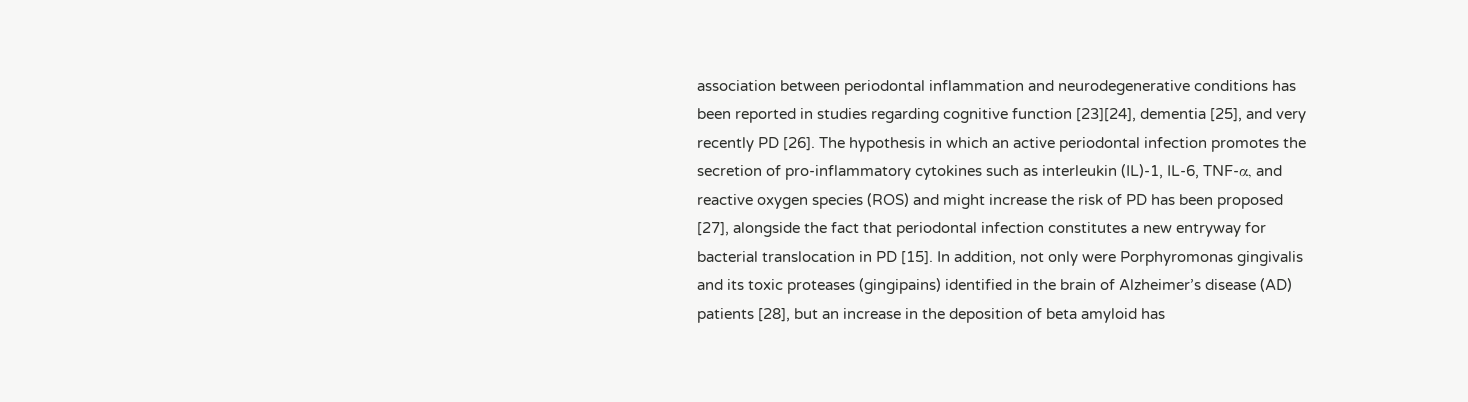association between periodontal inflammation and neurodegenerative conditions has been reported in studies regarding cognitive function [23][24], dementia [25], and very recently PD [26]. The hypothesis in which an active periodontal infection promotes the secretion of pro-inflammatory cytokines such as interleukin (IL)-1, IL-6, TNF-α, and reactive oxygen species (ROS) and might increase the risk of PD has been proposed [27], alongside the fact that periodontal infection constitutes a new entryway for bacterial translocation in PD [15]. In addition, not only were Porphyromonas gingivalis and its toxic proteases (gingipains) identified in the brain of Alzheimer’s disease (AD) patients [28], but an increase in the deposition of beta amyloid has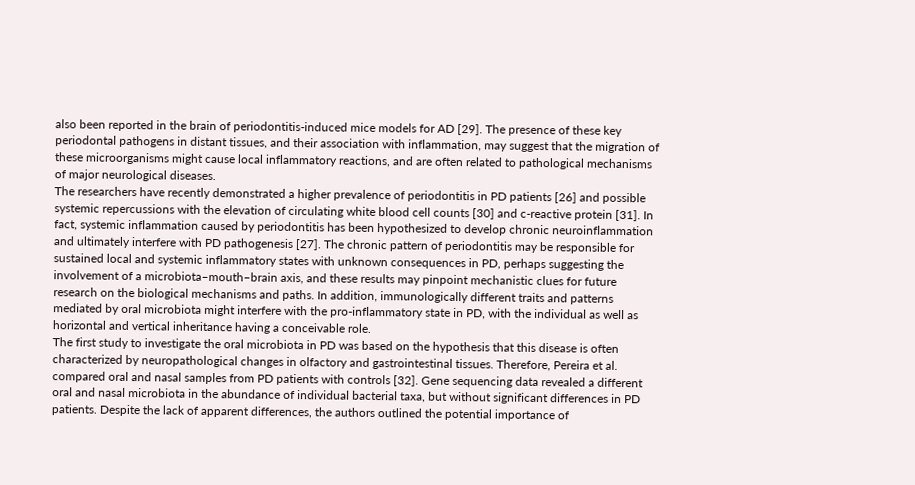also been reported in the brain of periodontitis-induced mice models for AD [29]. The presence of these key periodontal pathogens in distant tissues, and their association with inflammation, may suggest that the migration of these microorganisms might cause local inflammatory reactions, and are often related to pathological mechanisms of major neurological diseases.
The researchers have recently demonstrated a higher prevalence of periodontitis in PD patients [26] and possible systemic repercussions with the elevation of circulating white blood cell counts [30] and c-reactive protein [31]. In fact, systemic inflammation caused by periodontitis has been hypothesized to develop chronic neuroinflammation and ultimately interfere with PD pathogenesis [27]. The chronic pattern of periodontitis may be responsible for sustained local and systemic inflammatory states with unknown consequences in PD, perhaps suggesting the involvement of a microbiota–mouth–brain axis, and these results may pinpoint mechanistic clues for future research on the biological mechanisms and paths. In addition, immunologically different traits and patterns mediated by oral microbiota might interfere with the pro-inflammatory state in PD, with the individual as well as horizontal and vertical inheritance having a conceivable role.
The first study to investigate the oral microbiota in PD was based on the hypothesis that this disease is often characterized by neuropathological changes in olfactory and gastrointestinal tissues. Therefore, Pereira et al. compared oral and nasal samples from PD patients with controls [32]. Gene sequencing data revealed a different oral and nasal microbiota in the abundance of individual bacterial taxa, but without significant differences in PD patients. Despite the lack of apparent differences, the authors outlined the potential importance of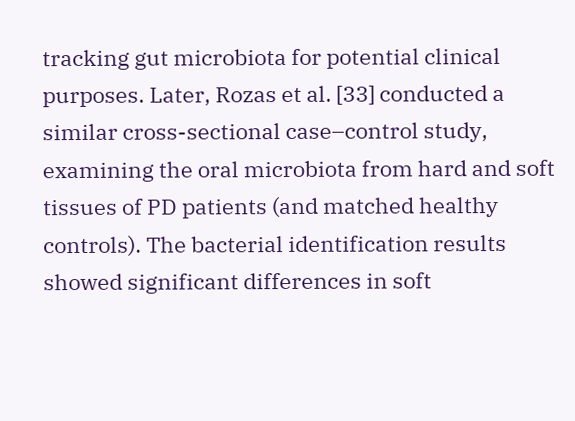tracking gut microbiota for potential clinical purposes. Later, Rozas et al. [33] conducted a similar cross-sectional case–control study, examining the oral microbiota from hard and soft tissues of PD patients (and matched healthy controls). The bacterial identification results showed significant differences in soft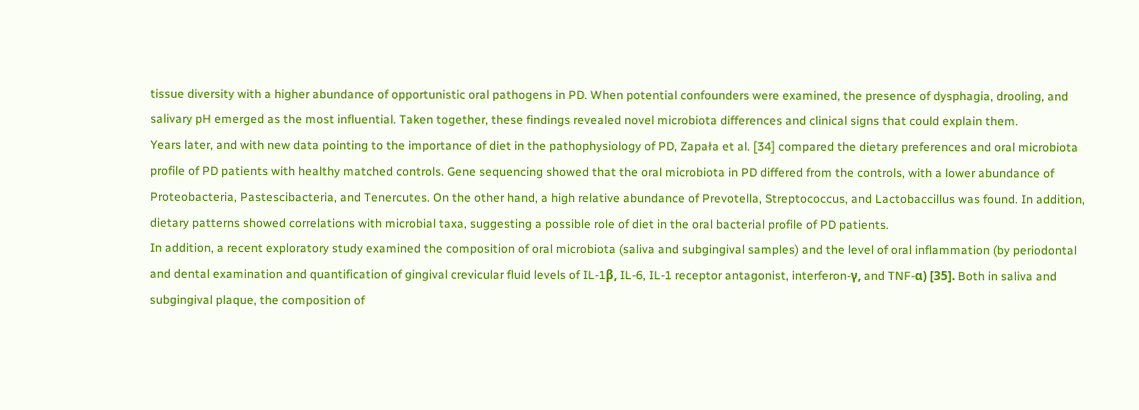tissue diversity with a higher abundance of opportunistic oral pathogens in PD. When potential confounders were examined, the presence of dysphagia, drooling, and salivary pH emerged as the most influential. Taken together, these findings revealed novel microbiota differences and clinical signs that could explain them.
Years later, and with new data pointing to the importance of diet in the pathophysiology of PD, Zapała et al. [34] compared the dietary preferences and oral microbiota profile of PD patients with healthy matched controls. Gene sequencing showed that the oral microbiota in PD differed from the controls, with a lower abundance of Proteobacteria, Pastescibacteria, and Tenercutes. On the other hand, a high relative abundance of Prevotella, Streptococcus, and Lactobaccillus was found. In addition, dietary patterns showed correlations with microbial taxa, suggesting a possible role of diet in the oral bacterial profile of PD patients.
In addition, a recent exploratory study examined the composition of oral microbiota (saliva and subgingival samples) and the level of oral inflammation (by periodontal and dental examination and quantification of gingival crevicular fluid levels of IL-1β, IL-6, IL-1 receptor antagonist, interferon-γ, and TNF-α) [35]. Both in saliva and subgingival plaque, the composition of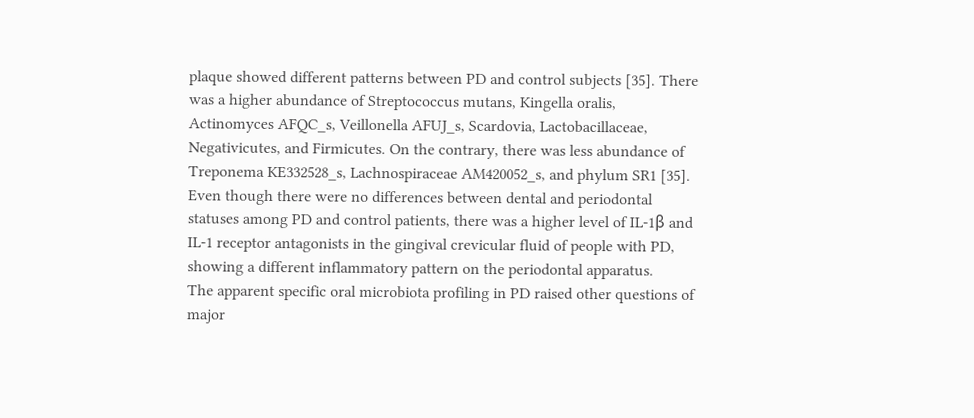plaque showed different patterns between PD and control subjects [35]. There was a higher abundance of Streptococcus mutans, Kingella oralis, Actinomyces AFQC_s, Veillonella AFUJ_s, Scardovia, Lactobacillaceae, Negativicutes, and Firmicutes. On the contrary, there was less abundance of Treponema KE332528_s, Lachnospiraceae AM420052_s, and phylum SR1 [35]. Even though there were no differences between dental and periodontal statuses among PD and control patients, there was a higher level of IL-1β and IL-1 receptor antagonists in the gingival crevicular fluid of people with PD, showing a different inflammatory pattern on the periodontal apparatus.
The apparent specific oral microbiota profiling in PD raised other questions of major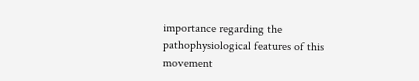importance regarding the pathophysiological features of this movement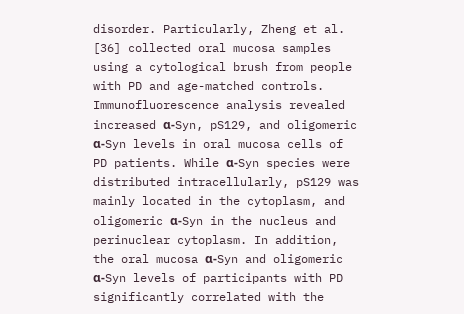disorder. Particularly, Zheng et al. [36] collected oral mucosa samples using a cytological brush from people with PD and age-matched controls. Immunofluorescence analysis revealed increased α-Syn, pS129, and oligomeric α-Syn levels in oral mucosa cells of PD patients. While α-Syn species were distributed intracellularly, pS129 was mainly located in the cytoplasm, and oligomeric α-Syn in the nucleus and perinuclear cytoplasm. In addition, the oral mucosa α-Syn and oligomeric α-Syn levels of participants with PD significantly correlated with the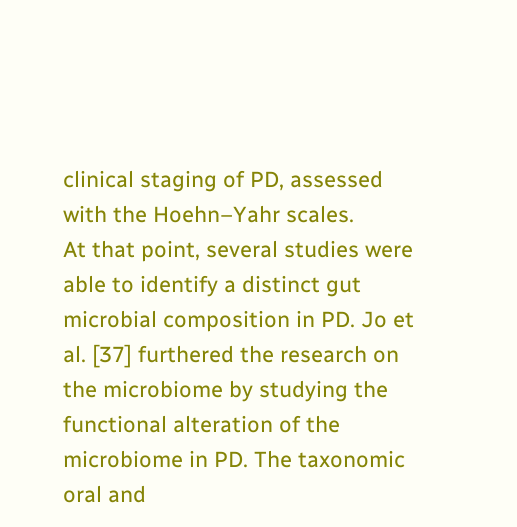clinical staging of PD, assessed with the Hoehn–Yahr scales.
At that point, several studies were able to identify a distinct gut microbial composition in PD. Jo et al. [37] furthered the research on the microbiome by studying the functional alteration of the microbiome in PD. The taxonomic oral and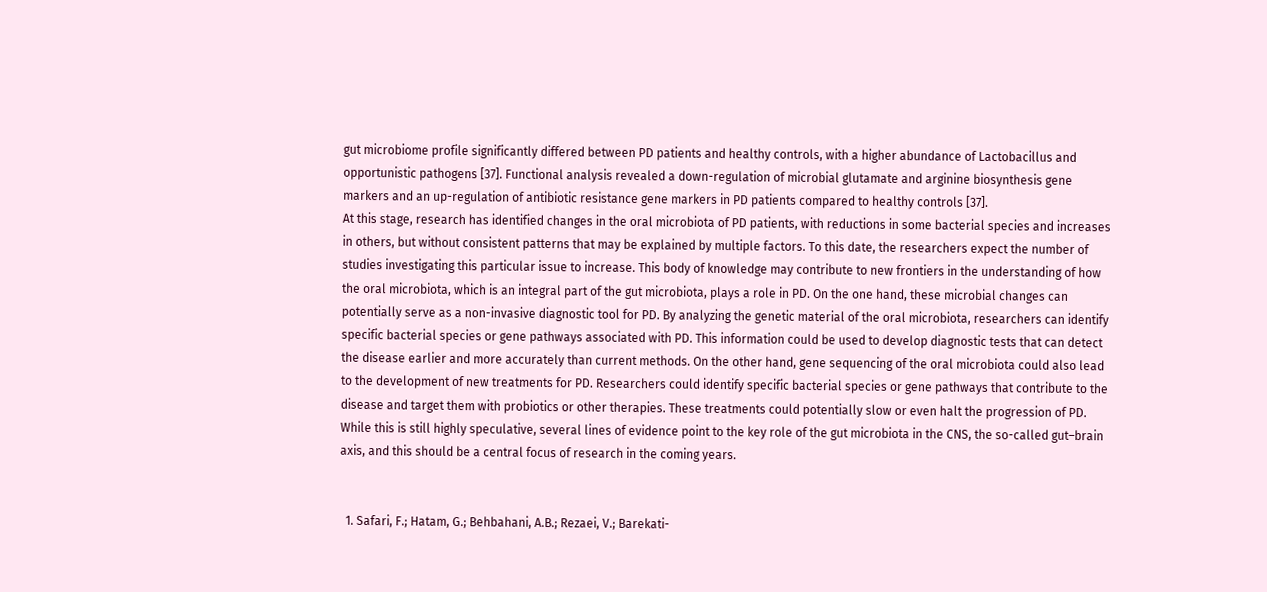gut microbiome profile significantly differed between PD patients and healthy controls, with a higher abundance of Lactobacillus and opportunistic pathogens [37]. Functional analysis revealed a down-regulation of microbial glutamate and arginine biosynthesis gene markers and an up-regulation of antibiotic resistance gene markers in PD patients compared to healthy controls [37].
At this stage, research has identified changes in the oral microbiota of PD patients, with reductions in some bacterial species and increases in others, but without consistent patterns that may be explained by multiple factors. To this date, the researchers expect the number of studies investigating this particular issue to increase. This body of knowledge may contribute to new frontiers in the understanding of how the oral microbiota, which is an integral part of the gut microbiota, plays a role in PD. On the one hand, these microbial changes can potentially serve as a non-invasive diagnostic tool for PD. By analyzing the genetic material of the oral microbiota, researchers can identify specific bacterial species or gene pathways associated with PD. This information could be used to develop diagnostic tests that can detect the disease earlier and more accurately than current methods. On the other hand, gene sequencing of the oral microbiota could also lead to the development of new treatments for PD. Researchers could identify specific bacterial species or gene pathways that contribute to the disease and target them with probiotics or other therapies. These treatments could potentially slow or even halt the progression of PD. While this is still highly speculative, several lines of evidence point to the key role of the gut microbiota in the CNS, the so-called gut–brain axis, and this should be a central focus of research in the coming years.


  1. Safari, F.; Hatam, G.; Behbahani, A.B.; Rezaei, V.; Barekati-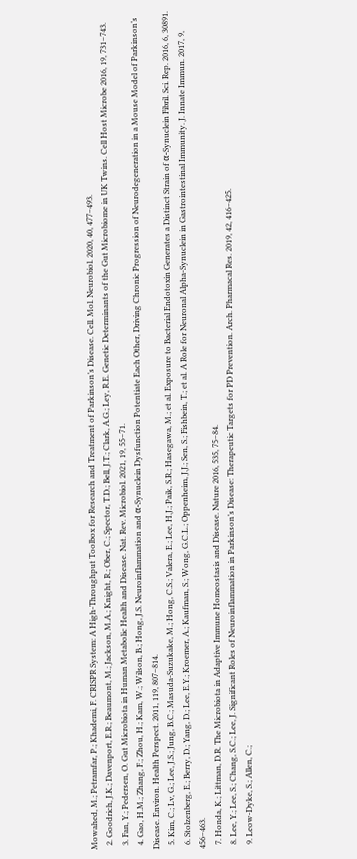Mowahed, M.; Petramfar, P.; Khademi, F. CRISPR System: A High-Throughput Toolbox for Research and Treatment of Parkinson’s Disease. Cell. Mol. Neurobiol. 2020, 40, 477–493.
  2. Goodrich, J.K.; Davenport, E.R.; Beaumont, M.; Jackson, M.A.; Knight, R.; Ober, C.; Spector, T.D.; Bell, J.T.; Clark, A.G.; Ley, R.E. Genetic Determinants of the Gut Microbiome in UK Twins. Cell Host Microbe 2016, 19, 731–743.
  3. Fan, Y.; Pedersen, O. Gut Microbiota in Human Metabolic Health and Disease. Nat. Rev. Microbiol. 2021, 19, 55–71.
  4. Gao, H.M.; Zhang, F.; Zhou, H.; Kam, W.; Wilson, B.; Hong, J.S. Neuroinflammation and α-Synuclein Dysfunction Potentiate Each Other, Driving Chronic Progression of Neurodegeneration in a Mouse Model of Parkinson’s Disease. Environ. Health Perspect. 2011, 119, 807–814.
  5. Kim, C.; Lv, G.; Lee, J.S.; Jung, B.C.; Masuda-Suzukake, M.; Hong, C.S.; Valera, E.; Lee, H.J.; Paik, S.R.; Hasegawa, M.; et al. Exposure to Bacterial Endotoxin Generates a Distinct Strain of α-Synuclein Fibril. Sci. Rep. 2016, 6, 30891.
  6. Stolzenberg, E.; Berry, D.; Yang, D.; Lee, E.Y.; Kroemer, A.; Kaufman, S.; Wong, G.C.L.; Oppenheim, J.J.; Sen, S.; Fishbein, T.; et al. A Role for Neuronal Alpha-Synuclein in Gastrointestinal Immunity. J. Innate Immun. 2017, 9, 456–463.
  7. Honda, K.; Littman, D.R. The Microbiota in Adaptive Immune Homeostasis and Disease. Nature 2016, 535, 75–84.
  8. Lee, Y.; Lee, S.; Chang, S.C.; Lee, J. Significant Roles of Neuroinflammation in Parkinson’s Disease: Therapeutic Targets for PD Prevention. Arch. Pharmacal Res. 2019, 42, 416–425.
  9. Leow-Dyke, S.; Allen, C.;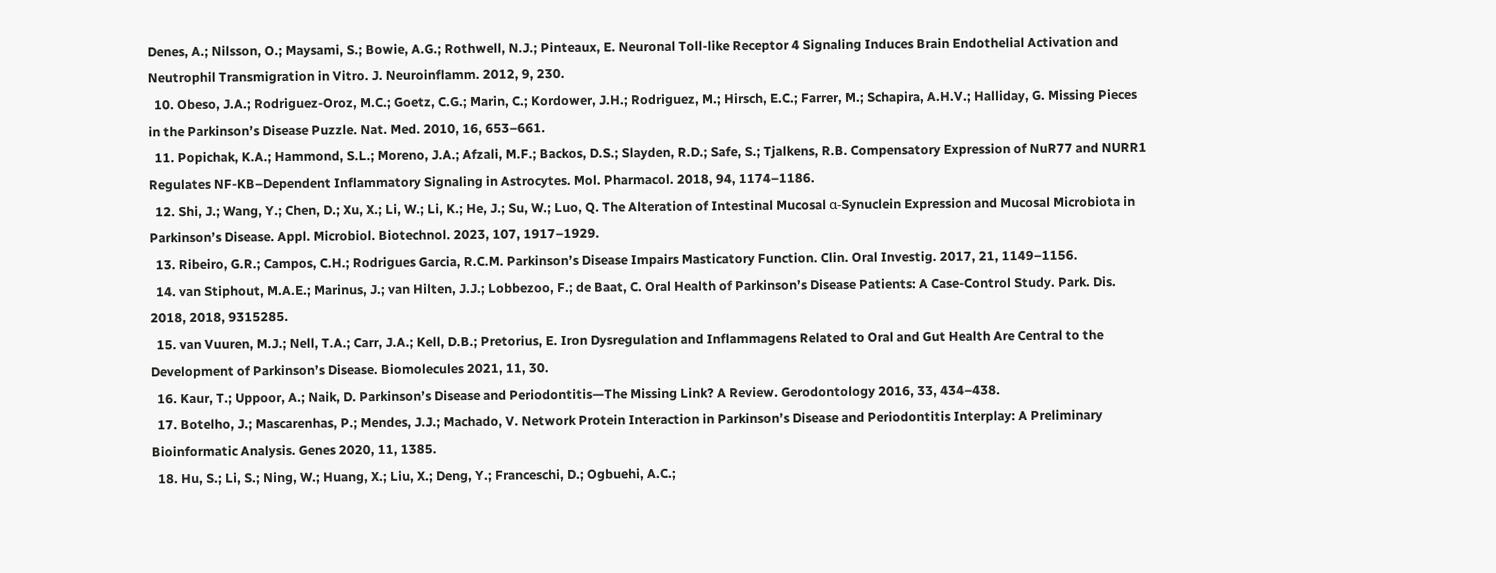Denes, A.; Nilsson, O.; Maysami, S.; Bowie, A.G.; Rothwell, N.J.; Pinteaux, E. Neuronal Toll-like Receptor 4 Signaling Induces Brain Endothelial Activation and Neutrophil Transmigration in Vitro. J. Neuroinflamm. 2012, 9, 230.
  10. Obeso, J.A.; Rodriguez-Oroz, M.C.; Goetz, C.G.; Marin, C.; Kordower, J.H.; Rodriguez, M.; Hirsch, E.C.; Farrer, M.; Schapira, A.H.V.; Halliday, G. Missing Pieces in the Parkinson’s Disease Puzzle. Nat. Med. 2010, 16, 653–661.
  11. Popichak, K.A.; Hammond, S.L.; Moreno, J.A.; Afzali, M.F.; Backos, D.S.; Slayden, R.D.; Safe, S.; Tjalkens, R.B. Compensatory Expression of NuR77 and NURR1 Regulates NF-KB–Dependent Inflammatory Signaling in Astrocytes. Mol. Pharmacol. 2018, 94, 1174–1186.
  12. Shi, J.; Wang, Y.; Chen, D.; Xu, X.; Li, W.; Li, K.; He, J.; Su, W.; Luo, Q. The Alteration of Intestinal Mucosal α-Synuclein Expression and Mucosal Microbiota in Parkinson’s Disease. Appl. Microbiol. Biotechnol. 2023, 107, 1917–1929.
  13. Ribeiro, G.R.; Campos, C.H.; Rodrigues Garcia, R.C.M. Parkinson’s Disease Impairs Masticatory Function. Clin. Oral Investig. 2017, 21, 1149–1156.
  14. van Stiphout, M.A.E.; Marinus, J.; van Hilten, J.J.; Lobbezoo, F.; de Baat, C. Oral Health of Parkinson’s Disease Patients: A Case-Control Study. Park. Dis. 2018, 2018, 9315285.
  15. van Vuuren, M.J.; Nell, T.A.; Carr, J.A.; Kell, D.B.; Pretorius, E. Iron Dysregulation and Inflammagens Related to Oral and Gut Health Are Central to the Development of Parkinson’s Disease. Biomolecules 2021, 11, 30.
  16. Kaur, T.; Uppoor, A.; Naik, D. Parkinson’s Disease and Periodontitis—The Missing Link? A Review. Gerodontology 2016, 33, 434–438.
  17. Botelho, J.; Mascarenhas, P.; Mendes, J.J.; Machado, V. Network Protein Interaction in Parkinson’s Disease and Periodontitis Interplay: A Preliminary Bioinformatic Analysis. Genes 2020, 11, 1385.
  18. Hu, S.; Li, S.; Ning, W.; Huang, X.; Liu, X.; Deng, Y.; Franceschi, D.; Ogbuehi, A.C.;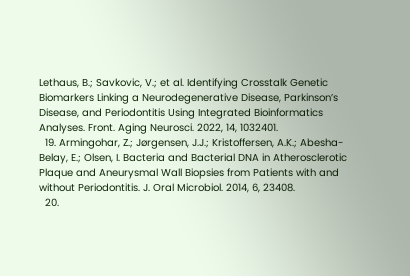Lethaus, B.; Savkovic, V.; et al. Identifying Crosstalk Genetic Biomarkers Linking a Neurodegenerative Disease, Parkinson’s Disease, and Periodontitis Using Integrated Bioinformatics Analyses. Front. Aging Neurosci. 2022, 14, 1032401.
  19. Armingohar, Z.; Jørgensen, J.J.; Kristoffersen, A.K.; Abesha-Belay, E.; Olsen, I. Bacteria and Bacterial DNA in Atherosclerotic Plaque and Aneurysmal Wall Biopsies from Patients with and without Periodontitis. J. Oral Microbiol. 2014, 6, 23408.
  20.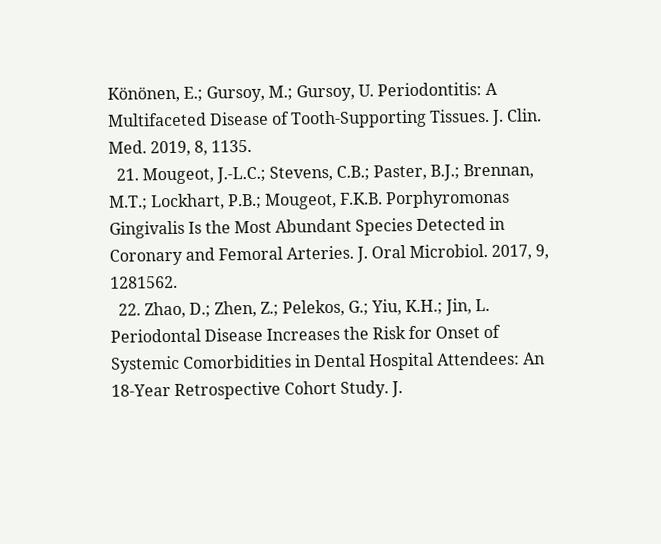Könönen, E.; Gursoy, M.; Gursoy, U. Periodontitis: A Multifaceted Disease of Tooth-Supporting Tissues. J. Clin. Med. 2019, 8, 1135.
  21. Mougeot, J.-L.C.; Stevens, C.B.; Paster, B.J.; Brennan, M.T.; Lockhart, P.B.; Mougeot, F.K.B. Porphyromonas Gingivalis Is the Most Abundant Species Detected in Coronary and Femoral Arteries. J. Oral Microbiol. 2017, 9, 1281562.
  22. Zhao, D.; Zhen, Z.; Pelekos, G.; Yiu, K.H.; Jin, L. Periodontal Disease Increases the Risk for Onset of Systemic Comorbidities in Dental Hospital Attendees: An 18-Year Retrospective Cohort Study. J.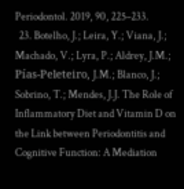Periodontol. 2019, 90, 225–233.
  23. Botelho, J.; Leira, Y.; Viana, J.; Machado, V.; Lyra, P.; Aldrey, J.M.; Pías-Peleteiro, J.M.; Blanco, J.; Sobrino, T.; Mendes, J.J. The Role of Inflammatory Diet and Vitamin D on the Link between Periodontitis and Cognitive Function: A Mediation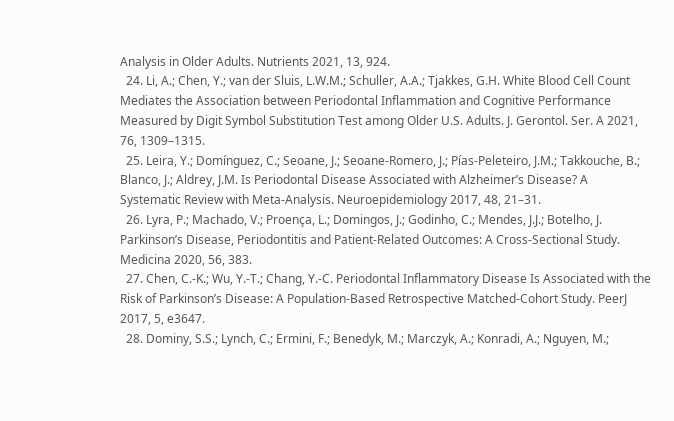Analysis in Older Adults. Nutrients 2021, 13, 924.
  24. Li, A.; Chen, Y.; van der Sluis, L.W.M.; Schuller, A.A.; Tjakkes, G.H. White Blood Cell Count Mediates the Association between Periodontal Inflammation and Cognitive Performance Measured by Digit Symbol Substitution Test among Older U.S. Adults. J. Gerontol. Ser. A 2021, 76, 1309–1315.
  25. Leira, Y.; Domínguez, C.; Seoane, J.; Seoane-Romero, J.; Pías-Peleteiro, J.M.; Takkouche, B.; Blanco, J.; Aldrey, J.M. Is Periodontal Disease Associated with Alzheimer’s Disease? A Systematic Review with Meta-Analysis. Neuroepidemiology 2017, 48, 21–31.
  26. Lyra, P.; Machado, V.; Proença, L.; Domingos, J.; Godinho, C.; Mendes, J.J.; Botelho, J. Parkinson’s Disease, Periodontitis and Patient-Related Outcomes: A Cross-Sectional Study. Medicina 2020, 56, 383.
  27. Chen, C.-K.; Wu, Y.-T.; Chang, Y.-C. Periodontal Inflammatory Disease Is Associated with the Risk of Parkinson’s Disease: A Population-Based Retrospective Matched-Cohort Study. PeerJ 2017, 5, e3647.
  28. Dominy, S.S.; Lynch, C.; Ermini, F.; Benedyk, M.; Marczyk, A.; Konradi, A.; Nguyen, M.;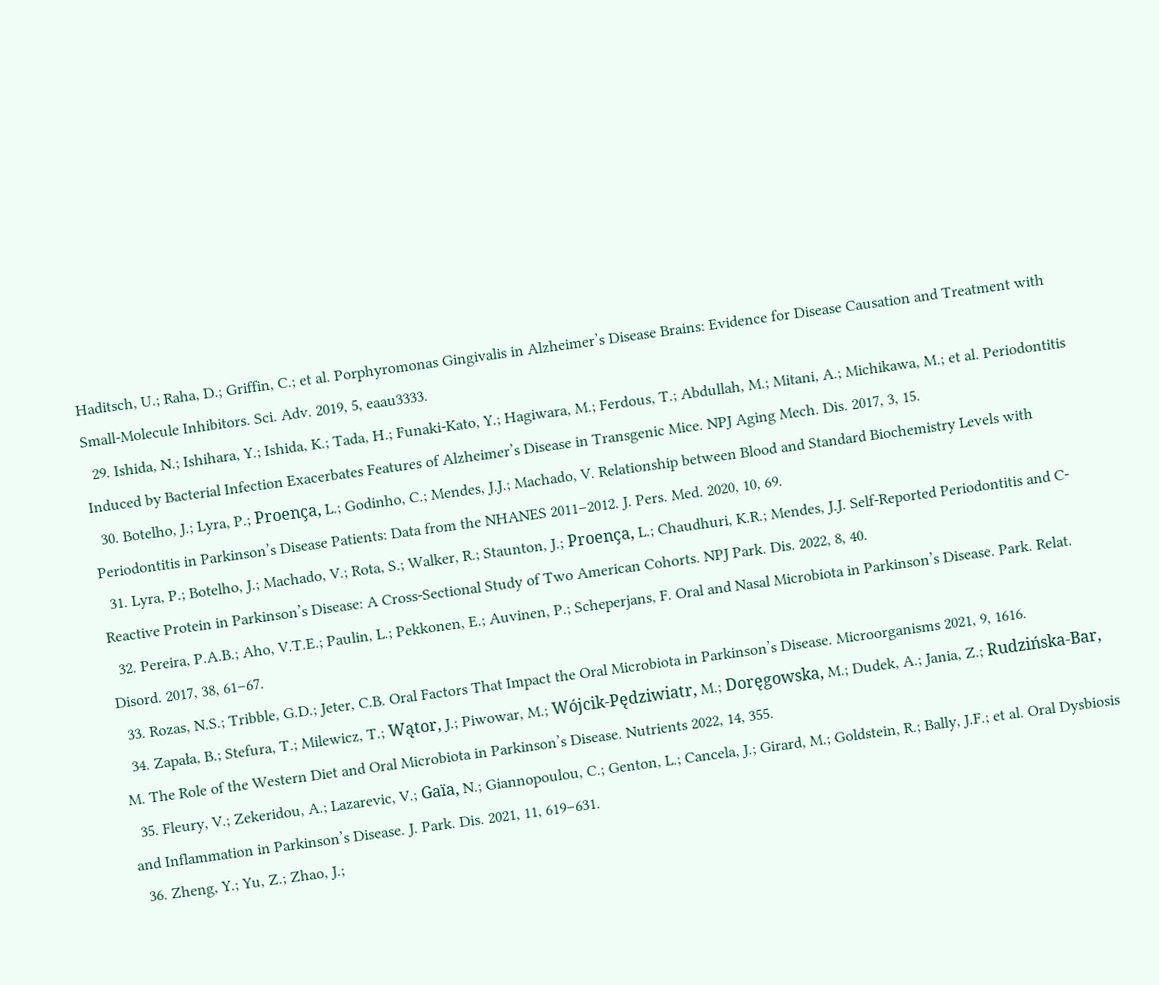Haditsch, U.; Raha, D.; Griffin, C.; et al. Porphyromonas Gingivalis in Alzheimer’s Disease Brains: Evidence for Disease Causation and Treatment with Small-Molecule Inhibitors. Sci. Adv. 2019, 5, eaau3333.
  29. Ishida, N.; Ishihara, Y.; Ishida, K.; Tada, H.; Funaki-Kato, Y.; Hagiwara, M.; Ferdous, T.; Abdullah, M.; Mitani, A.; Michikawa, M.; et al. Periodontitis Induced by Bacterial Infection Exacerbates Features of Alzheimer’s Disease in Transgenic Mice. NPJ Aging Mech. Dis. 2017, 3, 15.
  30. Botelho, J.; Lyra, P.; Proença, L.; Godinho, C.; Mendes, J.J.; Machado, V. Relationship between Blood and Standard Biochemistry Levels with Periodontitis in Parkinson’s Disease Patients: Data from the NHANES 2011–2012. J. Pers. Med. 2020, 10, 69.
  31. Lyra, P.; Botelho, J.; Machado, V.; Rota, S.; Walker, R.; Staunton, J.; Proença, L.; Chaudhuri, K.R.; Mendes, J.J. Self-Reported Periodontitis and C-Reactive Protein in Parkinson’s Disease: A Cross-Sectional Study of Two American Cohorts. NPJ Park. Dis. 2022, 8, 40.
  32. Pereira, P.A.B.; Aho, V.T.E.; Paulin, L.; Pekkonen, E.; Auvinen, P.; Scheperjans, F. Oral and Nasal Microbiota in Parkinson’s Disease. Park. Relat. Disord. 2017, 38, 61–67.
  33. Rozas, N.S.; Tribble, G.D.; Jeter, C.B. Oral Factors That Impact the Oral Microbiota in Parkinson’s Disease. Microorganisms 2021, 9, 1616.
  34. Zapała, B.; Stefura, T.; Milewicz, T.; Wątor, J.; Piwowar, M.; Wójcik-Pędziwiatr, M.; Doręgowska, M.; Dudek, A.; Jania, Z.; Rudzińska-Bar, M. The Role of the Western Diet and Oral Microbiota in Parkinson’s Disease. Nutrients 2022, 14, 355.
  35. Fleury, V.; Zekeridou, A.; Lazarevic, V.; Gaïa, N.; Giannopoulou, C.; Genton, L.; Cancela, J.; Girard, M.; Goldstein, R.; Bally, J.F.; et al. Oral Dysbiosis and Inflammation in Parkinson’s Disease. J. Park. Dis. 2021, 11, 619–631.
  36. Zheng, Y.; Yu, Z.; Zhao, J.;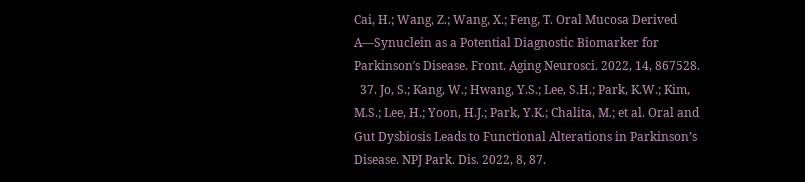Cai, H.; Wang, Z.; Wang, X.; Feng, T. Oral Mucosa Derived A—Synuclein as a Potential Diagnostic Biomarker for Parkinson′s Disease. Front. Aging Neurosci. 2022, 14, 867528.
  37. Jo, S.; Kang, W.; Hwang, Y.S.; Lee, S.H.; Park, K.W.; Kim, M.S.; Lee, H.; Yoon, H.J.; Park, Y.K.; Chalita, M.; et al. Oral and Gut Dysbiosis Leads to Functional Alterations in Parkinson’s Disease. NPJ Park. Dis. 2022, 8, 87.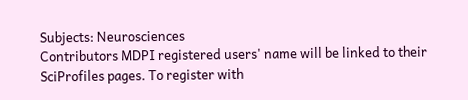Subjects: Neurosciences
Contributors MDPI registered users' name will be linked to their SciProfiles pages. To register with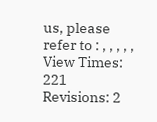us, please refer to : , , , , ,
View Times: 221
Revisions: 2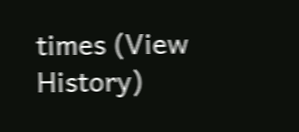times (View History)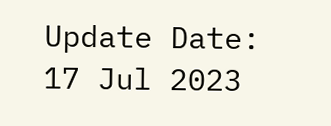Update Date: 17 Jul 2023